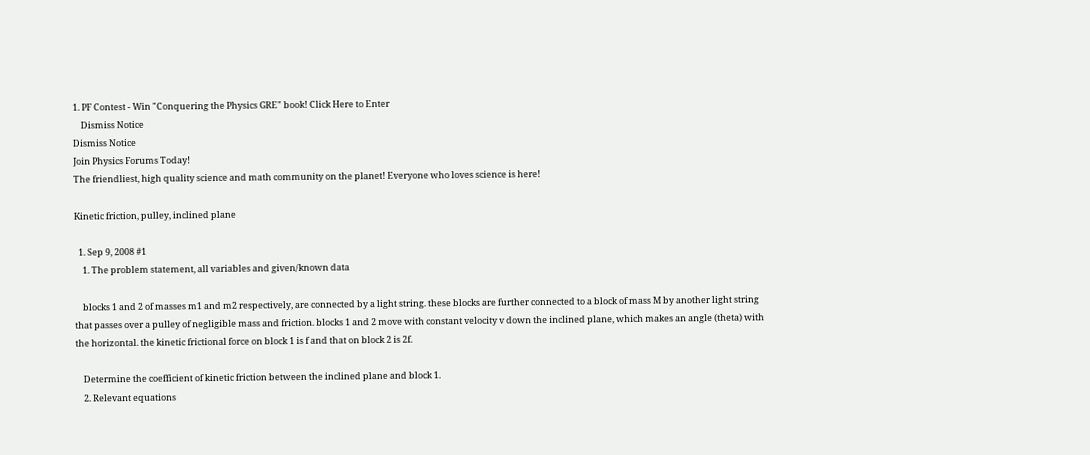1. PF Contest - Win "Conquering the Physics GRE" book! Click Here to Enter
    Dismiss Notice
Dismiss Notice
Join Physics Forums Today!
The friendliest, high quality science and math community on the planet! Everyone who loves science is here!

Kinetic friction, pulley, inclined plane

  1. Sep 9, 2008 #1
    1. The problem statement, all variables and given/known data

    blocks 1 and 2 of masses m1 and m2 respectively, are connected by a light string. these blocks are further connected to a block of mass M by another light string that passes over a pulley of negligible mass and friction. blocks 1 and 2 move with constant velocity v down the inclined plane, which makes an angle (theta) with the horizontal. the kinetic frictional force on block 1 is f and that on block 2 is 2f.

    Determine the coefficient of kinetic friction between the inclined plane and block 1.
    2. Relevant equations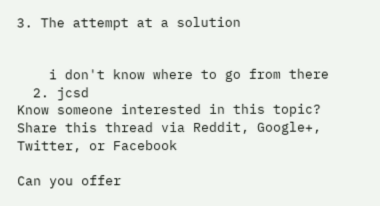3. The attempt at a solution


    i don't know where to go from there
  2. jcsd
Know someone interested in this topic? Share this thread via Reddit, Google+, Twitter, or Facebook

Can you offer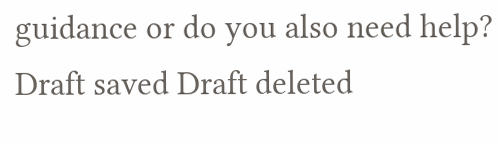guidance or do you also need help?
Draft saved Draft deleted